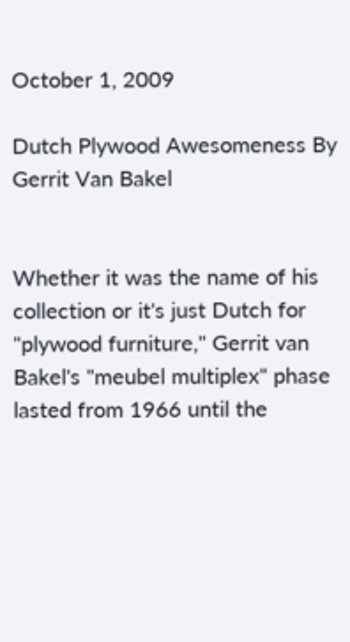October 1, 2009

Dutch Plywood Awesomeness By Gerrit Van Bakel


Whether it was the name of his collection or it's just Dutch for "plywood furniture," Gerrit van Bakel's "meubel multiplex" phase lasted from 1966 until the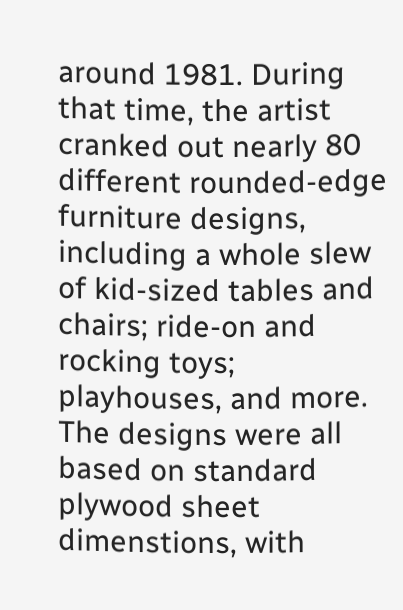around 1981. During that time, the artist cranked out nearly 80 different rounded-edge furniture designs, including a whole slew of kid-sized tables and chairs; ride-on and rocking toys; playhouses, and more. The designs were all based on standard plywood sheet dimenstions, with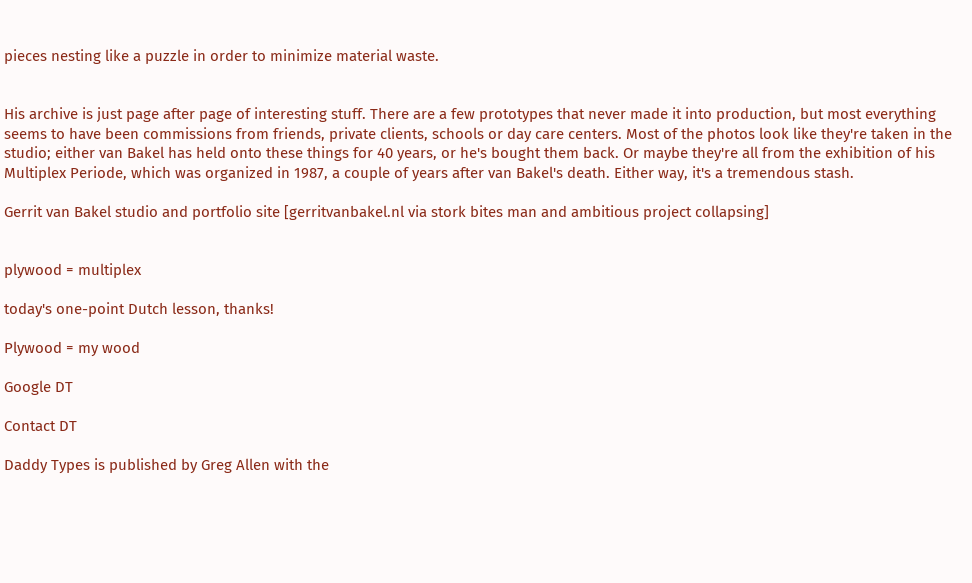pieces nesting like a puzzle in order to minimize material waste.


His archive is just page after page of interesting stuff. There are a few prototypes that never made it into production, but most everything seems to have been commissions from friends, private clients, schools or day care centers. Most of the photos look like they're taken in the studio; either van Bakel has held onto these things for 40 years, or he's bought them back. Or maybe they're all from the exhibition of his Multiplex Periode, which was organized in 1987, a couple of years after van Bakel's death. Either way, it's a tremendous stash.

Gerrit van Bakel studio and portfolio site [gerritvanbakel.nl via stork bites man and ambitious project collapsing]


plywood = multiplex

today's one-point Dutch lesson, thanks!

Plywood = my wood

Google DT

Contact DT

Daddy Types is published by Greg Allen with the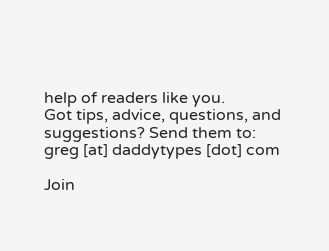help of readers like you.
Got tips, advice, questions, and suggestions? Send them to:
greg [at] daddytypes [dot] com

Join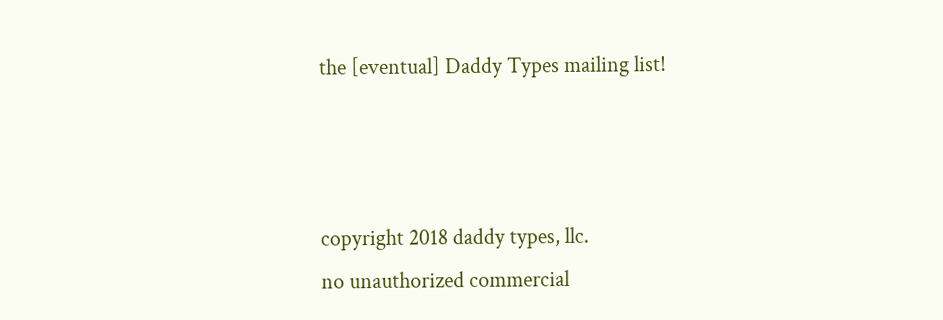the [eventual] Daddy Types mailing list!



copyright 2018 daddy types, llc.
no unauthorized commercial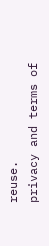reuse.
privacy and terms of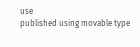use
published using movable type